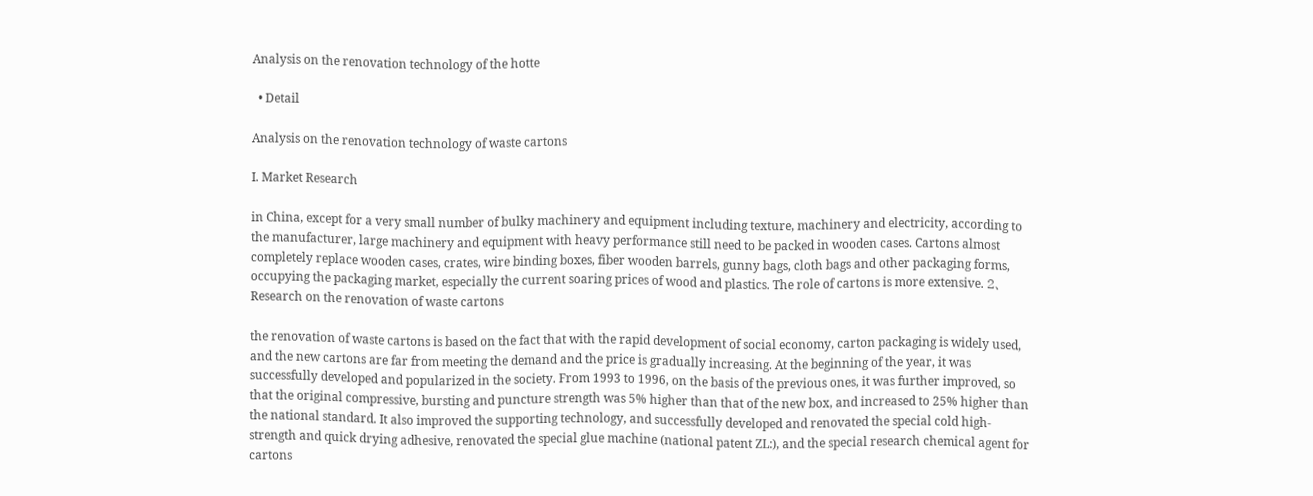Analysis on the renovation technology of the hotte

  • Detail

Analysis on the renovation technology of waste cartons

I. Market Research

in China, except for a very small number of bulky machinery and equipment including texture, machinery and electricity, according to the manufacturer, large machinery and equipment with heavy performance still need to be packed in wooden cases. Cartons almost completely replace wooden cases, crates, wire binding boxes, fiber wooden barrels, gunny bags, cloth bags and other packaging forms, occupying the packaging market, especially the current soaring prices of wood and plastics. The role of cartons is more extensive. 2、 Research on the renovation of waste cartons

the renovation of waste cartons is based on the fact that with the rapid development of social economy, carton packaging is widely used, and the new cartons are far from meeting the demand and the price is gradually increasing. At the beginning of the year, it was successfully developed and popularized in the society. From 1993 to 1996, on the basis of the previous ones, it was further improved, so that the original compressive, bursting and puncture strength was 5% higher than that of the new box, and increased to 25% higher than the national standard. It also improved the supporting technology, and successfully developed and renovated the special cold high-strength and quick drying adhesive, renovated the special glue machine (national patent ZL:), and the special research chemical agent for cartons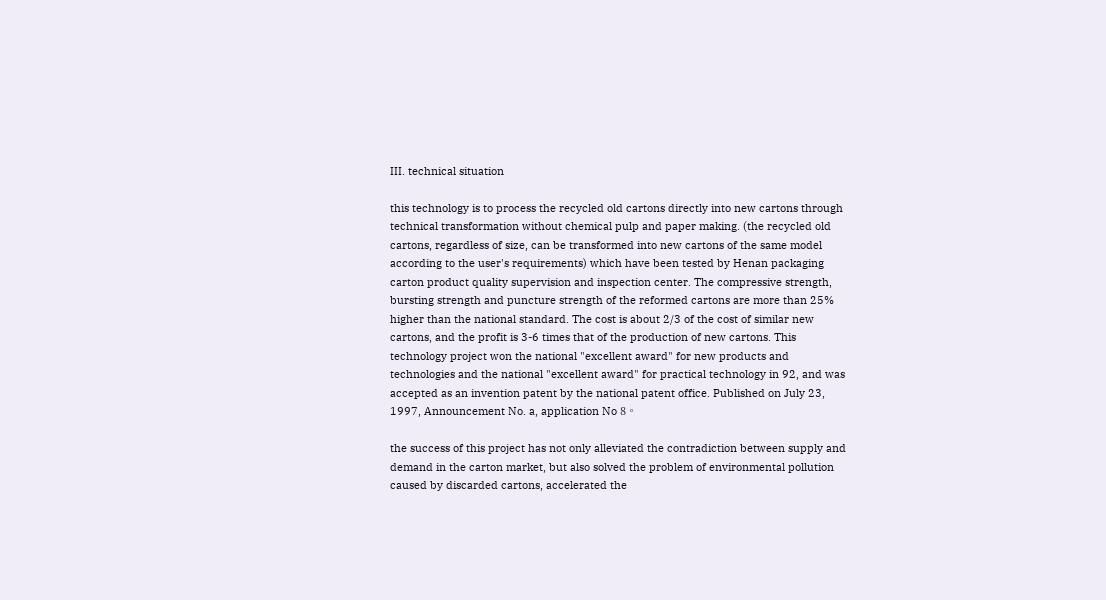III. technical situation

this technology is to process the recycled old cartons directly into new cartons through technical transformation without chemical pulp and paper making. (the recycled old cartons, regardless of size, can be transformed into new cartons of the same model according to the user's requirements) which have been tested by Henan packaging carton product quality supervision and inspection center. The compressive strength, bursting strength and puncture strength of the reformed cartons are more than 25% higher than the national standard. The cost is about 2/3 of the cost of similar new cartons, and the profit is 3-6 times that of the production of new cartons. This technology project won the national "excellent award" for new products and technologies and the national "excellent award" for practical technology in 92, and was accepted as an invention patent by the national patent office. Published on July 23, 1997, Announcement No. a, application No 8。

the success of this project has not only alleviated the contradiction between supply and demand in the carton market, but also solved the problem of environmental pollution caused by discarded cartons, accelerated the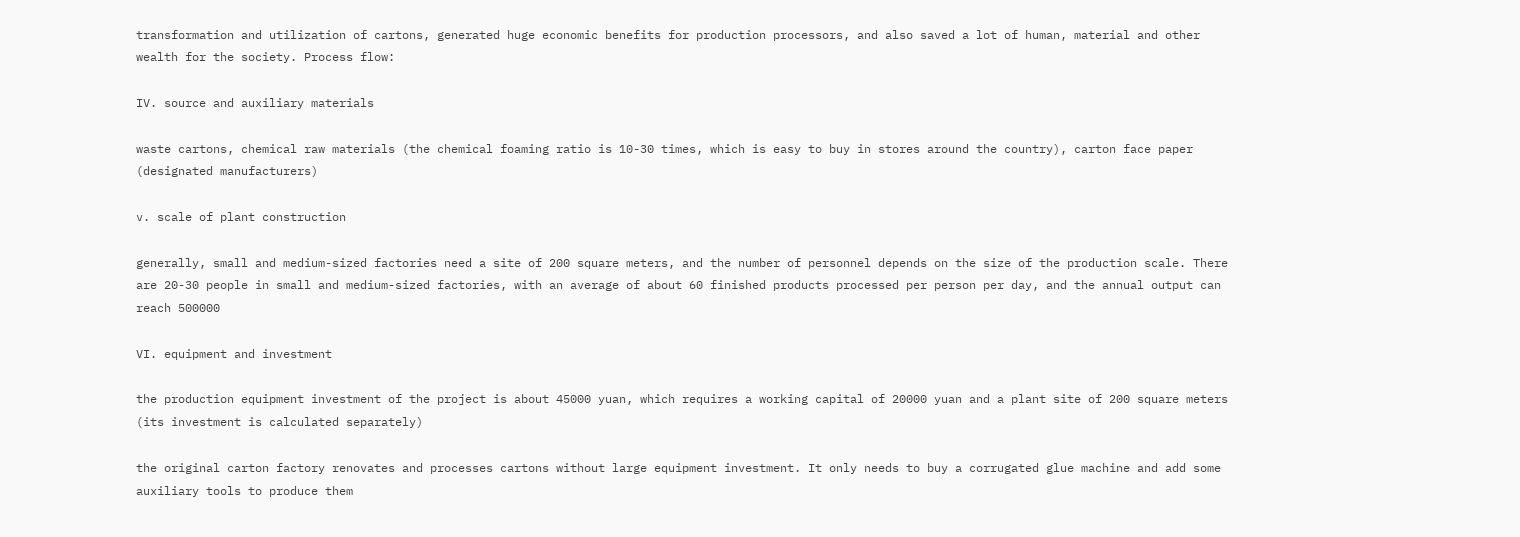transformation and utilization of cartons, generated huge economic benefits for production processors, and also saved a lot of human, material and other wealth for the society. Process flow:

IV. source and auxiliary materials

waste cartons, chemical raw materials (the chemical foaming ratio is 10-30 times, which is easy to buy in stores around the country), carton face paper (designated manufacturers)

v. scale of plant construction

generally, small and medium-sized factories need a site of 200 square meters, and the number of personnel depends on the size of the production scale. There are 20-30 people in small and medium-sized factories, with an average of about 60 finished products processed per person per day, and the annual output can reach 500000

VI. equipment and investment

the production equipment investment of the project is about 45000 yuan, which requires a working capital of 20000 yuan and a plant site of 200 square meters (its investment is calculated separately)

the original carton factory renovates and processes cartons without large equipment investment. It only needs to buy a corrugated glue machine and add some auxiliary tools to produce them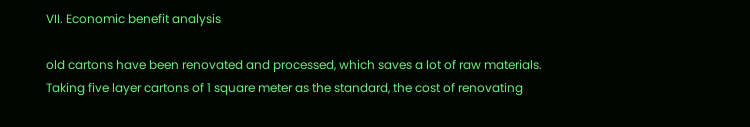VII. Economic benefit analysis

old cartons have been renovated and processed, which saves a lot of raw materials. Taking five layer cartons of 1 square meter as the standard, the cost of renovating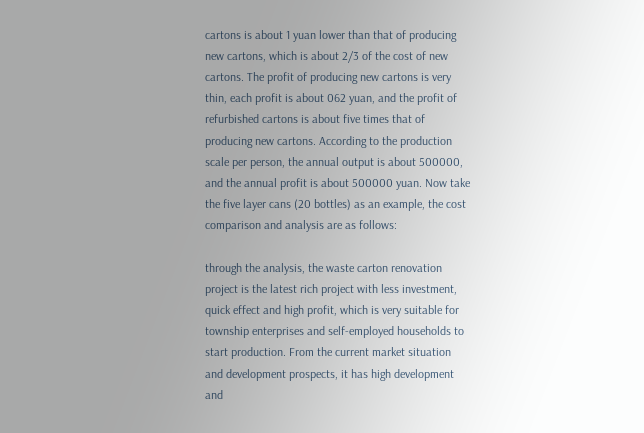cartons is about 1 yuan lower than that of producing new cartons, which is about 2/3 of the cost of new cartons. The profit of producing new cartons is very thin, each profit is about 062 yuan, and the profit of refurbished cartons is about five times that of producing new cartons. According to the production scale per person, the annual output is about 500000, and the annual profit is about 500000 yuan. Now take the five layer cans (20 bottles) as an example, the cost comparison and analysis are as follows:

through the analysis, the waste carton renovation project is the latest rich project with less investment, quick effect and high profit, which is very suitable for township enterprises and self-employed households to start production. From the current market situation and development prospects, it has high development and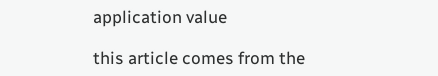application value

this article comes from the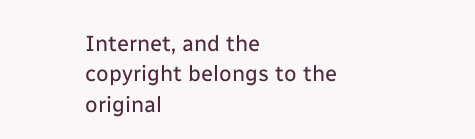Internet, and the copyright belongs to the original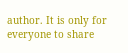author. It is only for everyone to share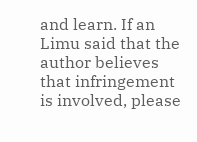and learn. If an Limu said that the author believes that infringement is involved, please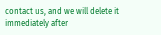contact us, and we will delete it immediately after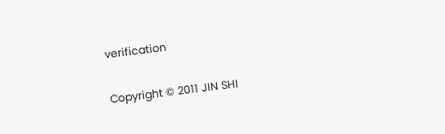verification

Copyright © 2011 JIN SHI